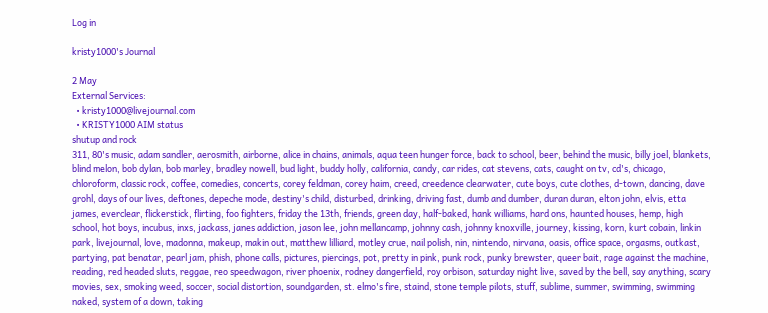Log in

kristy1000's Journal

2 May
External Services:
  • kristy1000@livejournal.com
  • KRISTY1000 AIM status
shutup and rock
311, 80's music, adam sandler, aerosmith, airborne, alice in chains, animals, aqua teen hunger force, back to school, beer, behind the music, billy joel, blankets, blind melon, bob dylan, bob marley, bradley nowell, bud light, buddy holly, california, candy, car rides, cat stevens, cats, caught on tv, cd's, chicago, chloroform, classic rock, coffee, comedies, concerts, corey feldman, corey haim, creed, creedence clearwater, cute boys, cute clothes, d-town, dancing, dave grohl, days of our lives, deftones, depeche mode, destiny's child, disturbed, drinking, driving fast, dumb and dumber, duran duran, elton john, elvis, etta james, everclear, flickerstick, flirting, foo fighters, friday the 13th, friends, green day, half-baked, hank williams, hard ons, haunted houses, hemp, high school, hot boys, incubus, inxs, jackass, janes addiction, jason lee, john mellancamp, johnny cash, johnny knoxville, journey, kissing, korn, kurt cobain, linkin park, livejournal, love, madonna, makeup, makin out, matthew lilliard, motley crue, nail polish, nin, nintendo, nirvana, oasis, office space, orgasms, outkast, partying, pat benatar, pearl jam, phish, phone calls, pictures, piercings, pot, pretty in pink, punk rock, punky brewster, queer bait, rage against the machine, reading, red headed sluts, reggae, reo speedwagon, river phoenix, rodney dangerfield, roy orbison, saturday night live, saved by the bell, say anything, scary movies, sex, smoking weed, soccer, social distortion, soundgarden, st. elmo's fire, staind, stone temple pilots, stuff, sublime, summer, swimming, swimming naked, system of a down, taking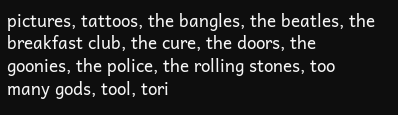pictures, tattoos, the bangles, the beatles, the breakfast club, the cure, the doors, the goonies, the police, the rolling stones, too many gods, tool, tori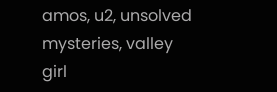amos, u2, unsolved mysteries, valley girl